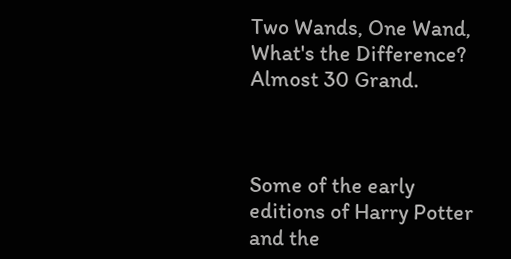Two Wands, One Wand, What's the Difference? Almost 30 Grand.



Some of the early editions of Harry Potter and the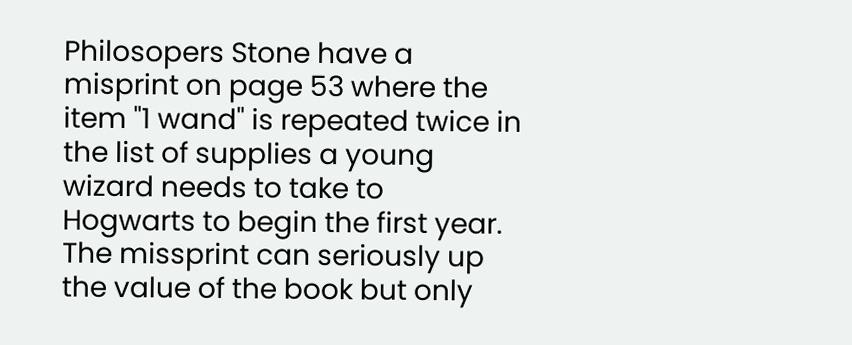Philosopers Stone have a misprint on page 53 where the item "1 wand" is repeated twice in the list of supplies a young wizard needs to take to Hogwarts to begin the first year. The missprint can seriously up the value of the book but only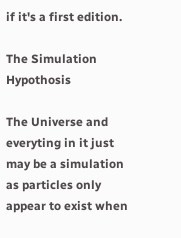if it's a first edition.

The Simulation Hypothosis

The Universe and everyting in it just may be a simulation as particles only appear to exist when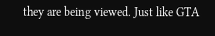they are being viewed. Just like GTA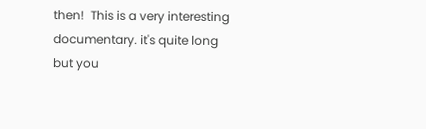then!  This is a very interesting documentary. it's quite long but you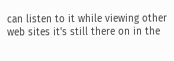can listen to it while viewing other web sites it's still there on in the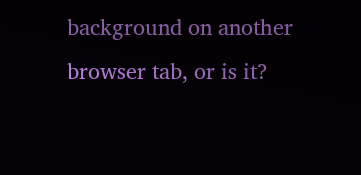background on another browser tab, or is it?